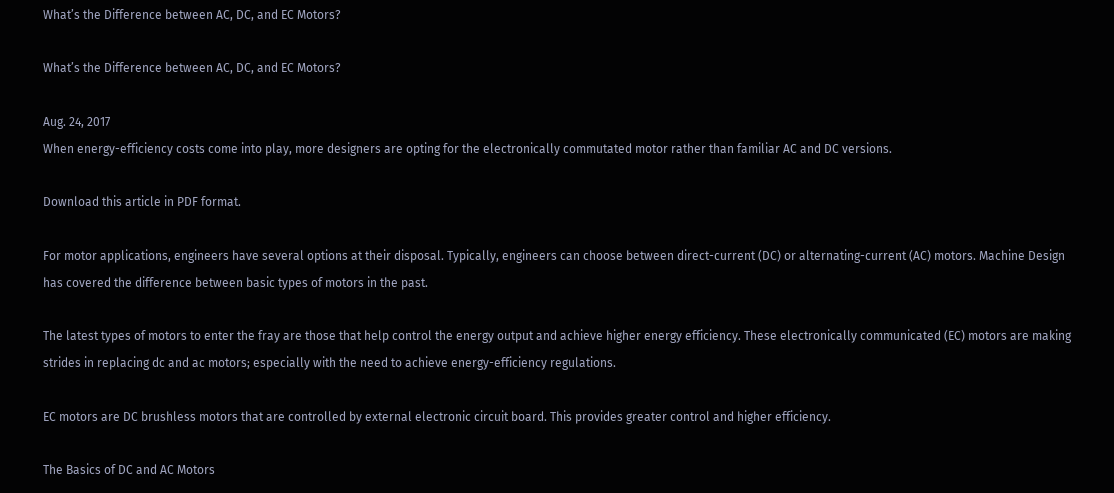What’s the Difference between AC, DC, and EC Motors?

What’s the Difference between AC, DC, and EC Motors?

Aug. 24, 2017
When energy-efficiency costs come into play, more designers are opting for the electronically commutated motor rather than familiar AC and DC versions.

Download this article in PDF format.

For motor applications, engineers have several options at their disposal. Typically, engineers can choose between direct-current (DC) or alternating-current (AC) motors. Machine Design has covered the difference between basic types of motors in the past.

The latest types of motors to enter the fray are those that help control the energy output and achieve higher energy efficiency. These electronically communicated (EC) motors are making strides in replacing dc and ac motors; especially with the need to achieve energy-efficiency regulations.

EC motors are DC brushless motors that are controlled by external electronic circuit board. This provides greater control and higher efficiency.

The Basics of DC and AC Motors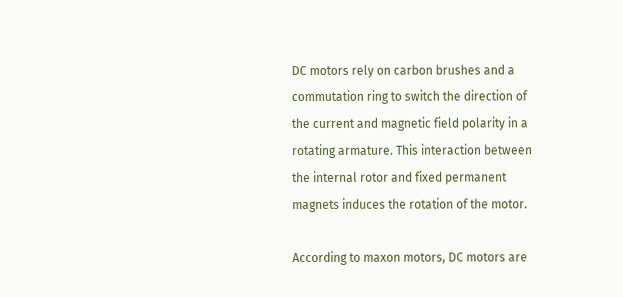DC motors rely on carbon brushes and a commutation ring to switch the direction of the current and magnetic field polarity in a rotating armature. This interaction between the internal rotor and fixed permanent magnets induces the rotation of the motor.

According to maxon motors, DC motors are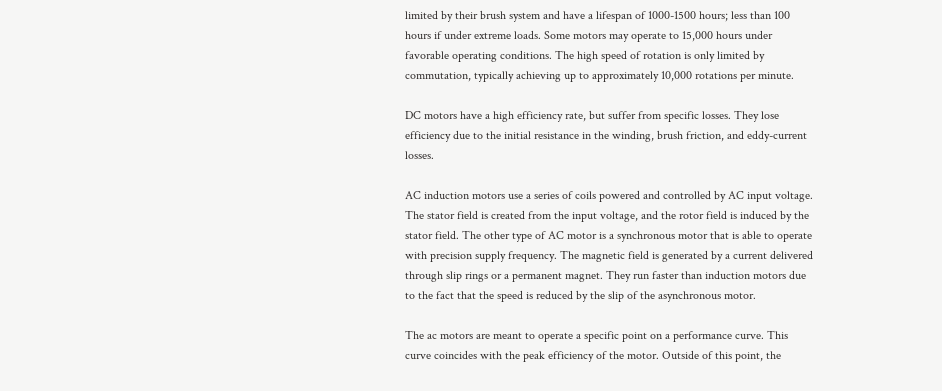limited by their brush system and have a lifespan of 1000-1500 hours; less than 100 hours if under extreme loads. Some motors may operate to 15,000 hours under favorable operating conditions. The high speed of rotation is only limited by commutation, typically achieving up to approximately 10,000 rotations per minute.

DC motors have a high efficiency rate, but suffer from specific losses. They lose efficiency due to the initial resistance in the winding, brush friction, and eddy-current losses.

AC induction motors use a series of coils powered and controlled by AC input voltage. The stator field is created from the input voltage, and the rotor field is induced by the stator field. The other type of AC motor is a synchronous motor that is able to operate with precision supply frequency. The magnetic field is generated by a current delivered through slip rings or a permanent magnet. They run faster than induction motors due to the fact that the speed is reduced by the slip of the asynchronous motor.

The ac motors are meant to operate a specific point on a performance curve. This curve coincides with the peak efficiency of the motor. Outside of this point, the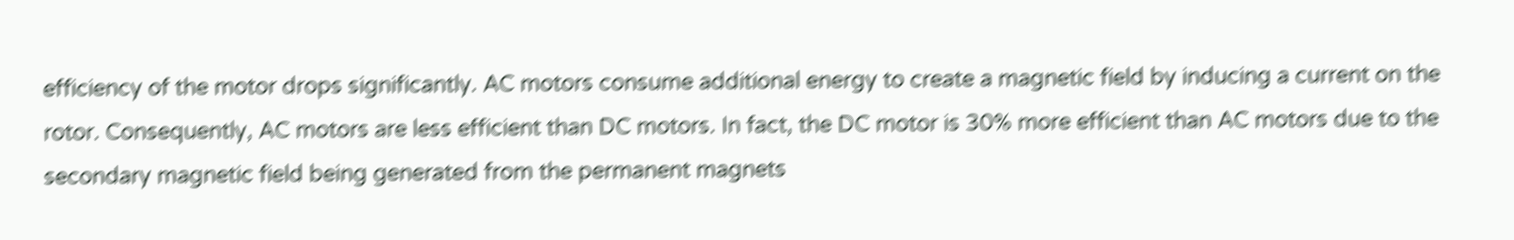efficiency of the motor drops significantly. AC motors consume additional energy to create a magnetic field by inducing a current on the rotor. Consequently, AC motors are less efficient than DC motors. In fact, the DC motor is 30% more efficient than AC motors due to the secondary magnetic field being generated from the permanent magnets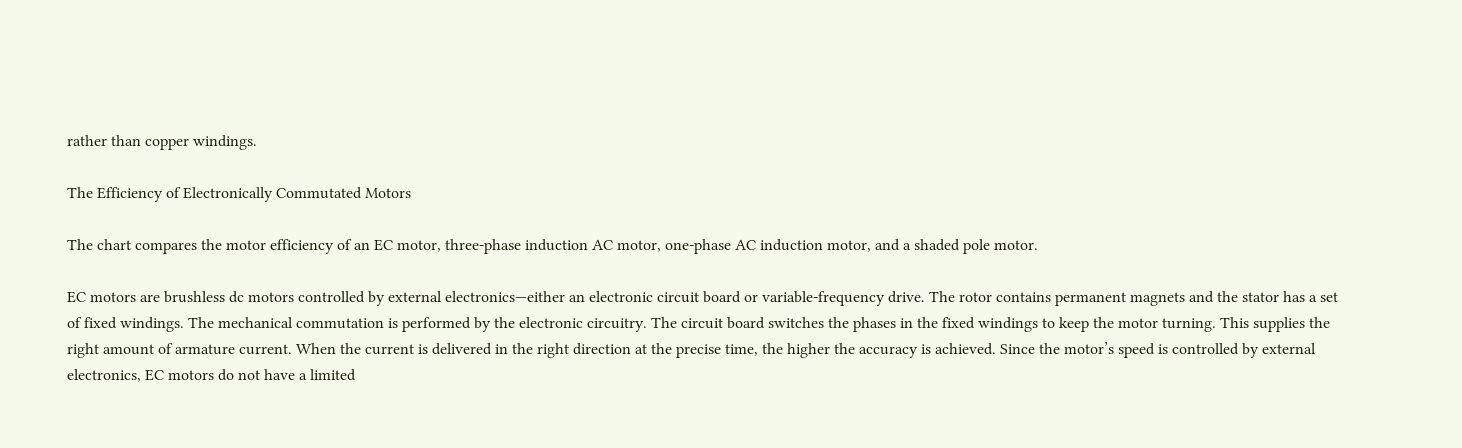rather than copper windings.

The Efficiency of Electronically Commutated Motors

The chart compares the motor efficiency of an EC motor, three-phase induction AC motor, one-phase AC induction motor, and a shaded pole motor.

EC motors are brushless dc motors controlled by external electronics—either an electronic circuit board or variable-frequency drive. The rotor contains permanent magnets and the stator has a set of fixed windings. The mechanical commutation is performed by the electronic circuitry. The circuit board switches the phases in the fixed windings to keep the motor turning. This supplies the right amount of armature current. When the current is delivered in the right direction at the precise time, the higher the accuracy is achieved. Since the motor’s speed is controlled by external electronics, EC motors do not have a limited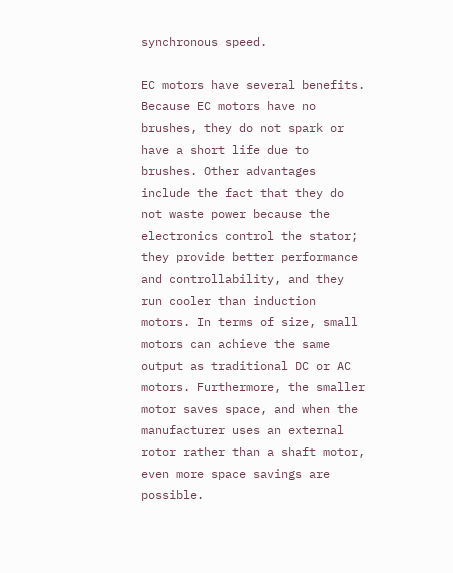synchronous speed.

EC motors have several benefits. Because EC motors have no brushes, they do not spark or have a short life due to brushes. Other advantages include the fact that they do not waste power because the electronics control the stator; they provide better performance and controllability, and they run cooler than induction motors. In terms of size, small motors can achieve the same output as traditional DC or AC motors. Furthermore, the smaller motor saves space, and when the manufacturer uses an external rotor rather than a shaft motor, even more space savings are possible.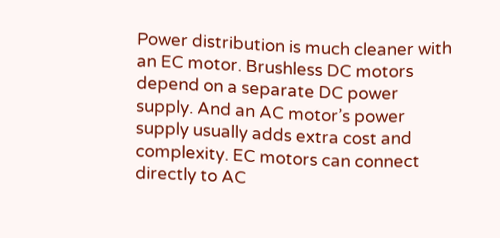Power distribution is much cleaner with an EC motor. Brushless DC motors depend on a separate DC power supply. And an AC motor’s power supply usually adds extra cost and complexity. EC motors can connect directly to AC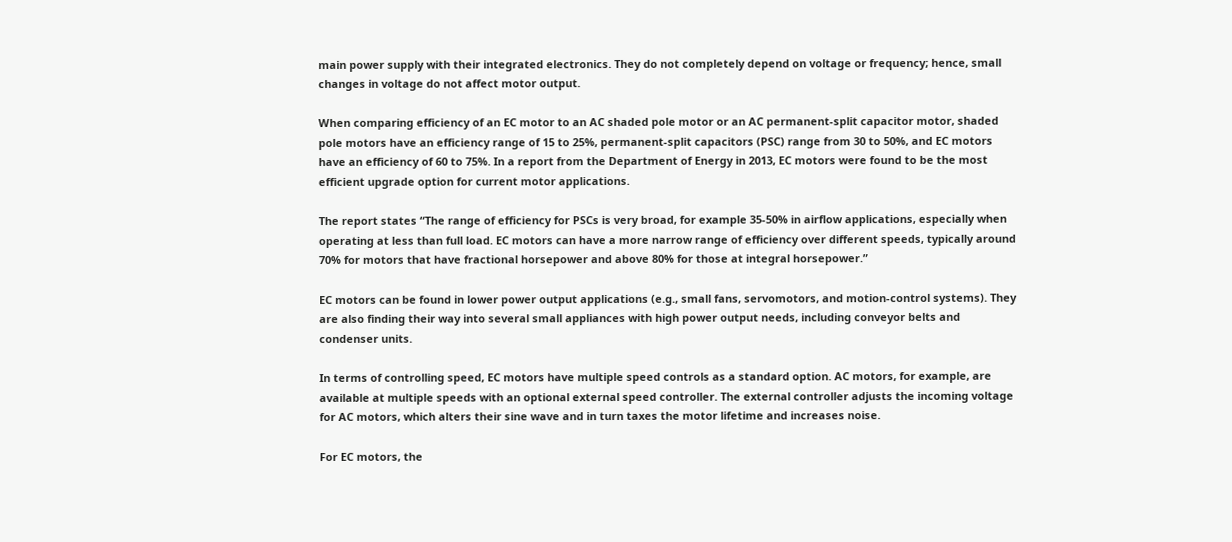main power supply with their integrated electronics. They do not completely depend on voltage or frequency; hence, small changes in voltage do not affect motor output.

When comparing efficiency of an EC motor to an AC shaded pole motor or an AC permanent-split capacitor motor, shaded pole motors have an efficiency range of 15 to 25%, permanent-split capacitors (PSC) range from 30 to 50%, and EC motors have an efficiency of 60 to 75%. In a report from the Department of Energy in 2013, EC motors were found to be the most efficient upgrade option for current motor applications.

The report states “The range of efficiency for PSCs is very broad, for example 35-50% in airflow applications, especially when operating at less than full load. EC motors can have a more narrow range of efficiency over different speeds, typically around 70% for motors that have fractional horsepower and above 80% for those at integral horsepower.”

EC motors can be found in lower power output applications (e.g., small fans, servomotors, and motion-control systems). They are also finding their way into several small appliances with high power output needs, including conveyor belts and condenser units.

In terms of controlling speed, EC motors have multiple speed controls as a standard option. AC motors, for example, are available at multiple speeds with an optional external speed controller. The external controller adjusts the incoming voltage for AC motors, which alters their sine wave and in turn taxes the motor lifetime and increases noise.

For EC motors, the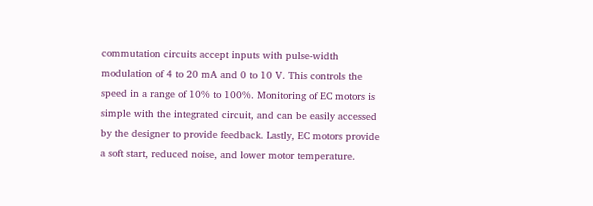commutation circuits accept inputs with pulse-width modulation of 4 to 20 mA and 0 to 10 V. This controls the speed in a range of 10% to 100%. Monitoring of EC motors is simple with the integrated circuit, and can be easily accessed by the designer to provide feedback. Lastly, EC motors provide a soft start, reduced noise, and lower motor temperature.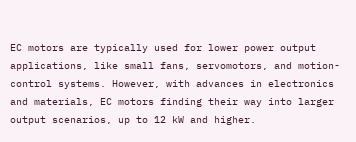EC motors are typically used for lower power output applications, like small fans, servomotors, and motion-control systems. However, with advances in electronics and materials, EC motors finding their way into larger output scenarios, up to 12 kW and higher.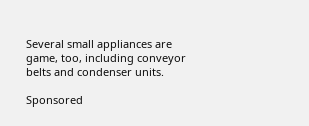Several small appliances are game, too, including conveyor belts and condenser units.

Sponsored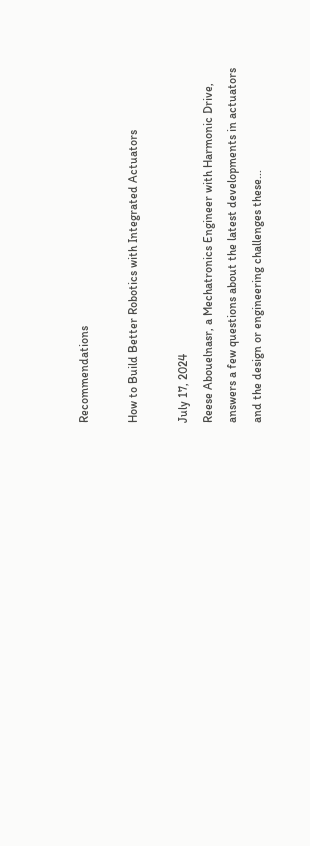Recommendations

How to Build Better Robotics with Integrated Actuators

July 17, 2024
Reese Abouelnasr, a Mechatronics Engineer with Harmonic Drive, answers a few questions about the latest developments in actuators and the design or engineering challenges these...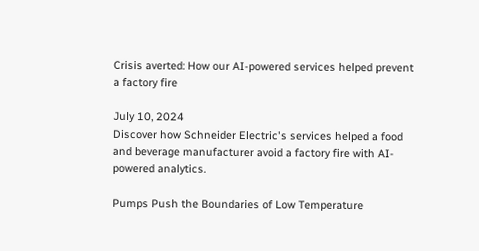Crisis averted: How our AI-powered services helped prevent a factory fire

July 10, 2024
Discover how Schneider Electric's services helped a food and beverage manufacturer avoid a factory fire with AI-powered analytics.

Pumps Push the Boundaries of Low Temperature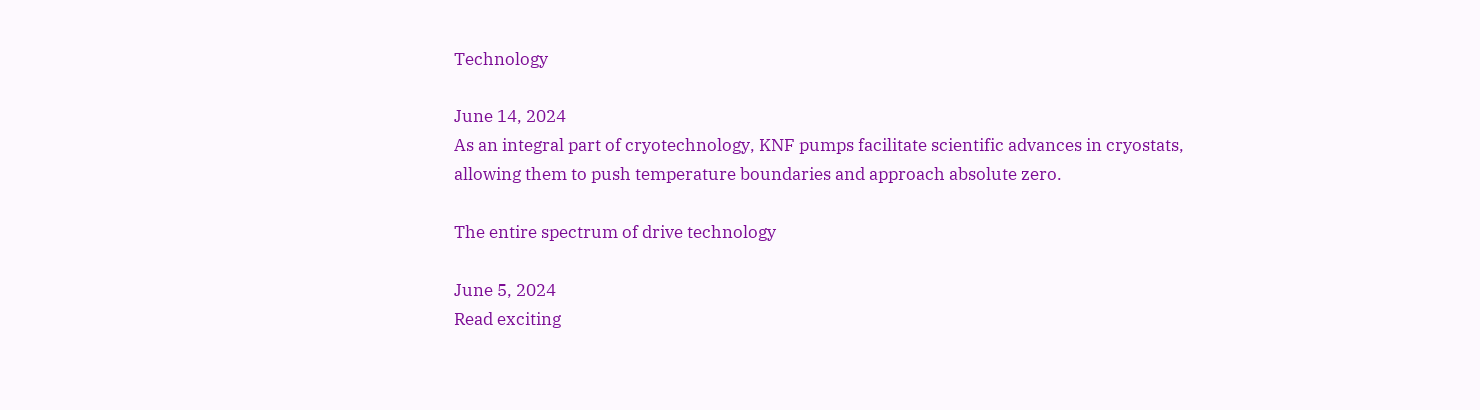Technology

June 14, 2024
As an integral part of cryotechnology, KNF pumps facilitate scientific advances in cryostats, allowing them to push temperature boundaries and approach absolute zero.

The entire spectrum of drive technology

June 5, 2024
Read exciting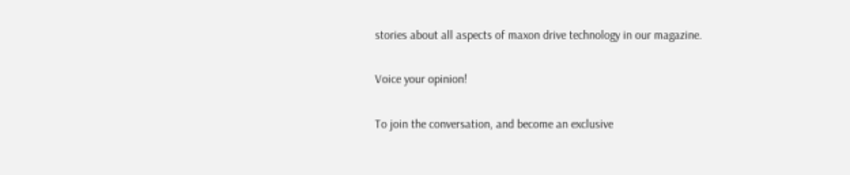stories about all aspects of maxon drive technology in our magazine.

Voice your opinion!

To join the conversation, and become an exclusive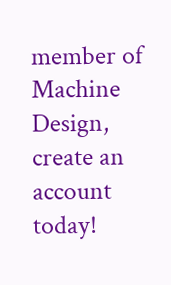member of Machine Design, create an account today!